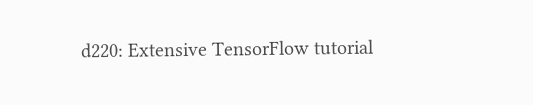d220: Extensive TensorFlow tutorial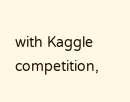with Kaggle competition,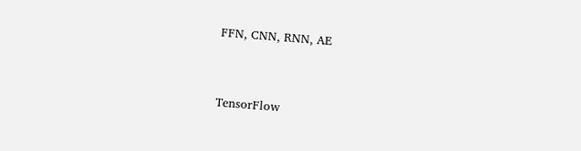FFN, CNN, RNN, AE


TensorFlow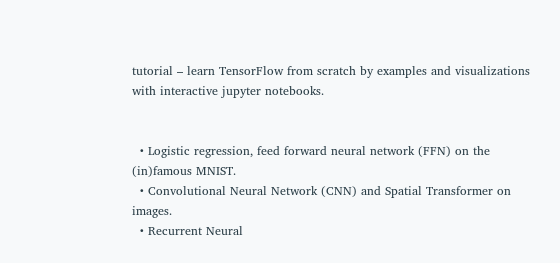tutorial – learn TensorFlow from scratch by examples and visualizations with interactive jupyter notebooks.


  • Logistic regression, feed forward neural network (FFN) on the (in)famous MNIST.
  • Convolutional Neural Network (CNN) and Spatial Transformer on images.
  • Recurrent Neural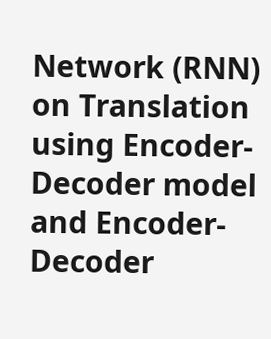Network (RNN) on Translation using Encoder-Decoder model and Encoder-Decoder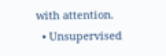with attention.
  • Unsupervised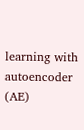learning with autoencoder (AE)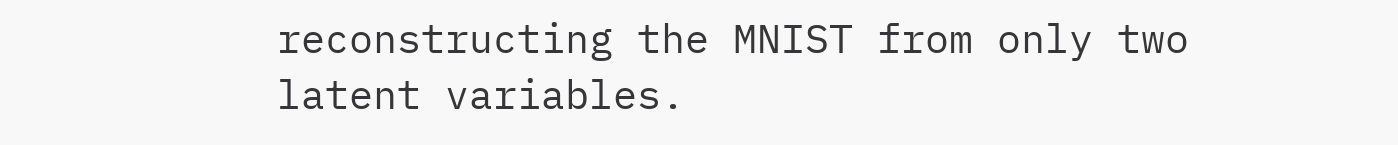reconstructing the MNIST from only two latent variables.